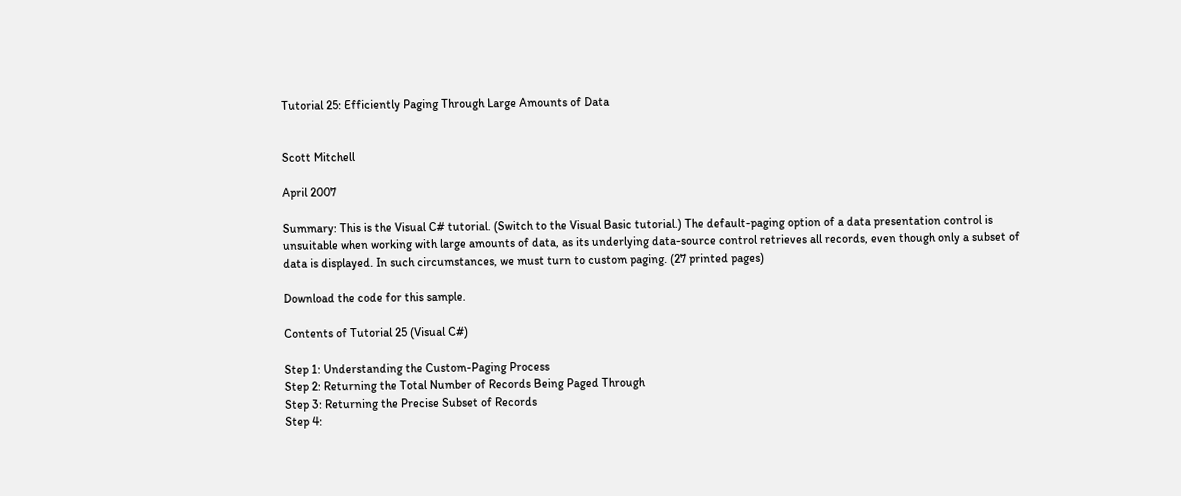Tutorial 25: Efficiently Paging Through Large Amounts of Data


Scott Mitchell

April 2007

Summary: This is the Visual C# tutorial. (Switch to the Visual Basic tutorial.) The default-paging option of a data presentation control is unsuitable when working with large amounts of data, as its underlying data-source control retrieves all records, even though only a subset of data is displayed. In such circumstances, we must turn to custom paging. (27 printed pages)

Download the code for this sample.

Contents of Tutorial 25 (Visual C#)

Step 1: Understanding the Custom-Paging Process
Step 2: Returning the Total Number of Records Being Paged Through
Step 3: Returning the Precise Subset of Records
Step 4: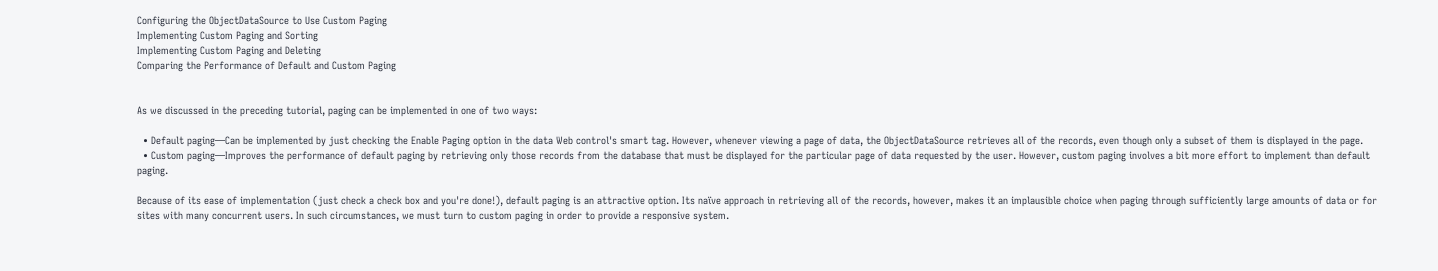Configuring the ObjectDataSource to Use Custom Paging
Implementing Custom Paging and Sorting
Implementing Custom Paging and Deleting
Comparing the Performance of Default and Custom Paging


As we discussed in the preceding tutorial, paging can be implemented in one of two ways:

  • Default paging—Can be implemented by just checking the Enable Paging option in the data Web control's smart tag. However, whenever viewing a page of data, the ObjectDataSource retrieves all of the records, even though only a subset of them is displayed in the page.
  • Custom paging—Improves the performance of default paging by retrieving only those records from the database that must be displayed for the particular page of data requested by the user. However, custom paging involves a bit more effort to implement than default paging.

Because of its ease of implementation (just check a check box and you're done!), default paging is an attractive option. Its naïve approach in retrieving all of the records, however, makes it an implausible choice when paging through sufficiently large amounts of data or for sites with many concurrent users. In such circumstances, we must turn to custom paging in order to provide a responsive system.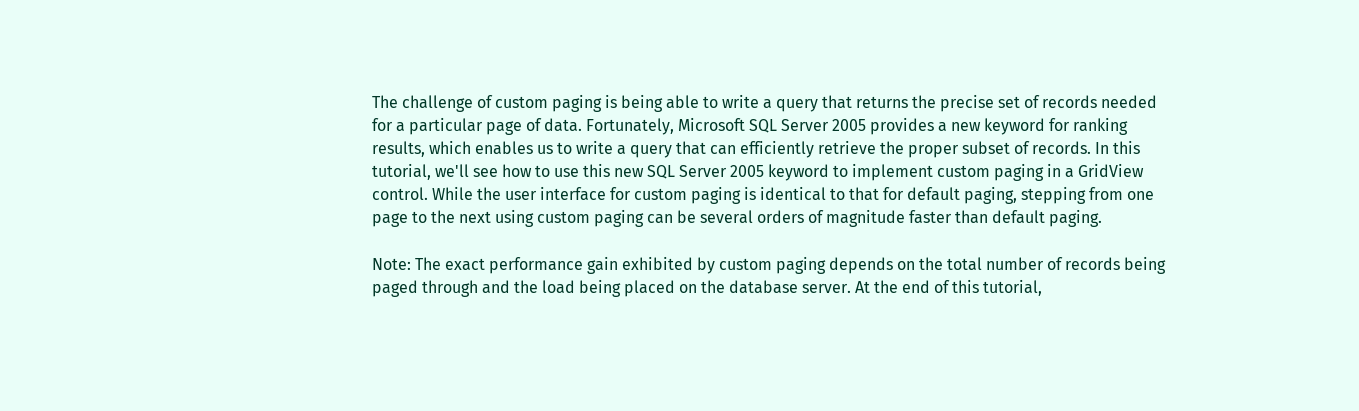The challenge of custom paging is being able to write a query that returns the precise set of records needed for a particular page of data. Fortunately, Microsoft SQL Server 2005 provides a new keyword for ranking results, which enables us to write a query that can efficiently retrieve the proper subset of records. In this tutorial, we'll see how to use this new SQL Server 2005 keyword to implement custom paging in a GridView control. While the user interface for custom paging is identical to that for default paging, stepping from one page to the next using custom paging can be several orders of magnitude faster than default paging.

Note: The exact performance gain exhibited by custom paging depends on the total number of records being paged through and the load being placed on the database server. At the end of this tutorial,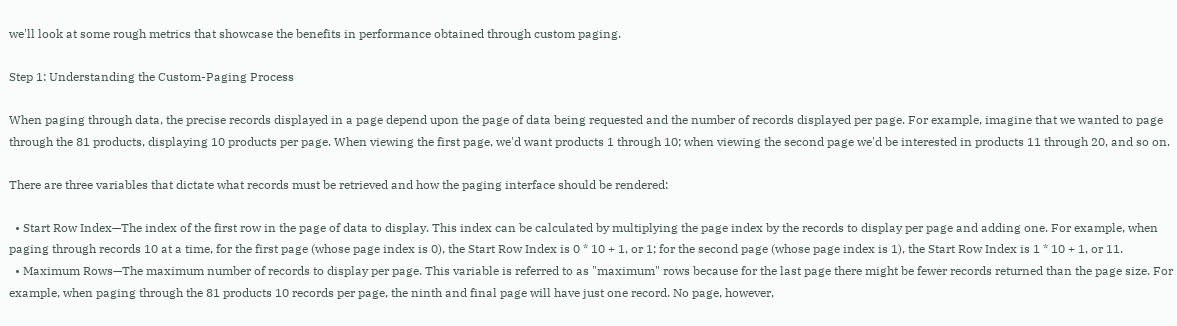we'll look at some rough metrics that showcase the benefits in performance obtained through custom paging.

Step 1: Understanding the Custom-Paging Process

When paging through data, the precise records displayed in a page depend upon the page of data being requested and the number of records displayed per page. For example, imagine that we wanted to page through the 81 products, displaying 10 products per page. When viewing the first page, we'd want products 1 through 10; when viewing the second page we'd be interested in products 11 through 20, and so on.

There are three variables that dictate what records must be retrieved and how the paging interface should be rendered:

  • Start Row Index—The index of the first row in the page of data to display. This index can be calculated by multiplying the page index by the records to display per page and adding one. For example, when paging through records 10 at a time, for the first page (whose page index is 0), the Start Row Index is 0 * 10 + 1, or 1; for the second page (whose page index is 1), the Start Row Index is 1 * 10 + 1, or 11.
  • Maximum Rows—The maximum number of records to display per page. This variable is referred to as "maximum" rows because for the last page there might be fewer records returned than the page size. For example, when paging through the 81 products 10 records per page, the ninth and final page will have just one record. No page, however,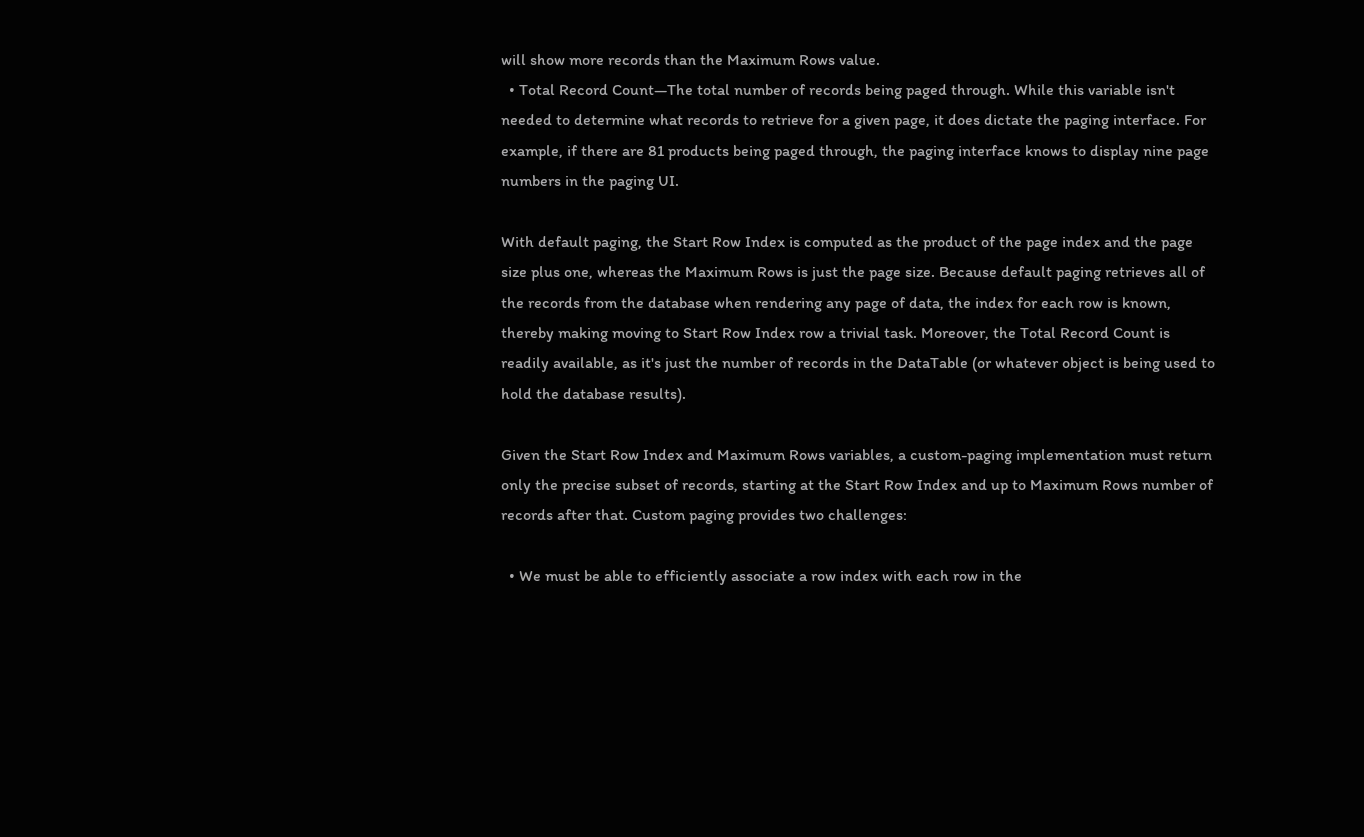will show more records than the Maximum Rows value.
  • Total Record Count—The total number of records being paged through. While this variable isn't needed to determine what records to retrieve for a given page, it does dictate the paging interface. For example, if there are 81 products being paged through, the paging interface knows to display nine page numbers in the paging UI.

With default paging, the Start Row Index is computed as the product of the page index and the page size plus one, whereas the Maximum Rows is just the page size. Because default paging retrieves all of the records from the database when rendering any page of data, the index for each row is known, thereby making moving to Start Row Index row a trivial task. Moreover, the Total Record Count is readily available, as it's just the number of records in the DataTable (or whatever object is being used to hold the database results).

Given the Start Row Index and Maximum Rows variables, a custom-paging implementation must return only the precise subset of records, starting at the Start Row Index and up to Maximum Rows number of records after that. Custom paging provides two challenges:

  • We must be able to efficiently associate a row index with each row in the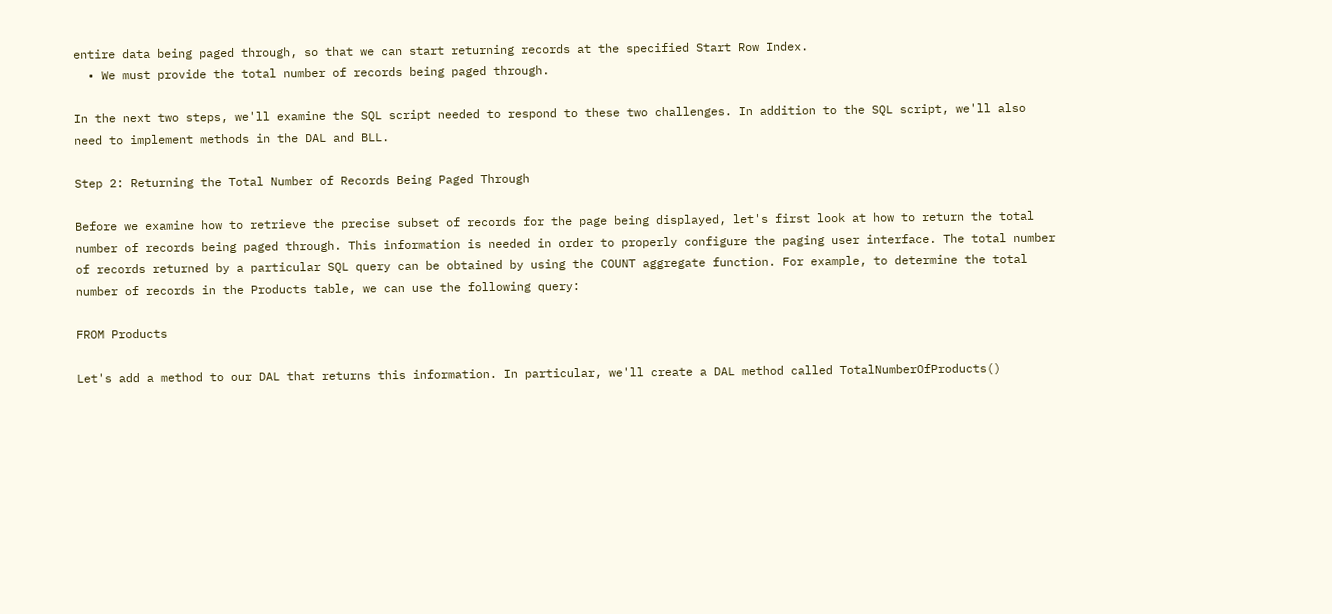entire data being paged through, so that we can start returning records at the specified Start Row Index.
  • We must provide the total number of records being paged through.

In the next two steps, we'll examine the SQL script needed to respond to these two challenges. In addition to the SQL script, we'll also need to implement methods in the DAL and BLL.

Step 2: Returning the Total Number of Records Being Paged Through

Before we examine how to retrieve the precise subset of records for the page being displayed, let's first look at how to return the total number of records being paged through. This information is needed in order to properly configure the paging user interface. The total number of records returned by a particular SQL query can be obtained by using the COUNT aggregate function. For example, to determine the total number of records in the Products table, we can use the following query:

FROM Products

Let's add a method to our DAL that returns this information. In particular, we'll create a DAL method called TotalNumberOfProducts()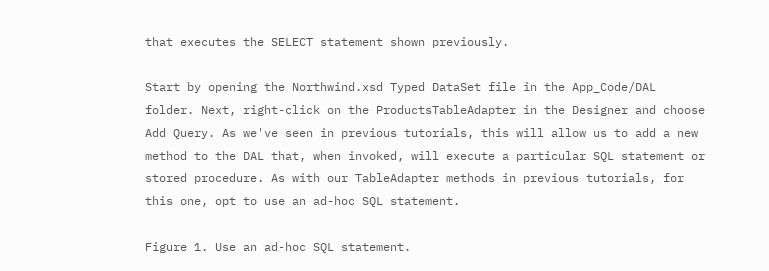that executes the SELECT statement shown previously.

Start by opening the Northwind.xsd Typed DataSet file in the App_Code/DAL folder. Next, right-click on the ProductsTableAdapter in the Designer and choose Add Query. As we've seen in previous tutorials, this will allow us to add a new method to the DAL that, when invoked, will execute a particular SQL statement or stored procedure. As with our TableAdapter methods in previous tutorials, for this one, opt to use an ad-hoc SQL statement.

Figure 1. Use an ad-hoc SQL statement.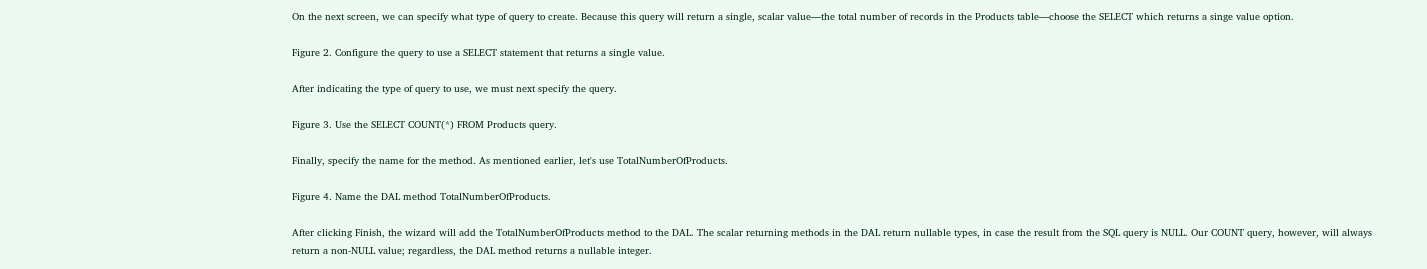On the next screen, we can specify what type of query to create. Because this query will return a single, scalar value—the total number of records in the Products table—choose the SELECT which returns a singe value option.

Figure 2. Configure the query to use a SELECT statement that returns a single value.

After indicating the type of query to use, we must next specify the query.

Figure 3. Use the SELECT COUNT(*) FROM Products query.

Finally, specify the name for the method. As mentioned earlier, let's use TotalNumberOfProducts.

Figure 4. Name the DAL method TotalNumberOfProducts.

After clicking Finish, the wizard will add the TotalNumberOfProducts method to the DAL. The scalar returning methods in the DAL return nullable types, in case the result from the SQL query is NULL. Our COUNT query, however, will always return a non-NULL value; regardless, the DAL method returns a nullable integer.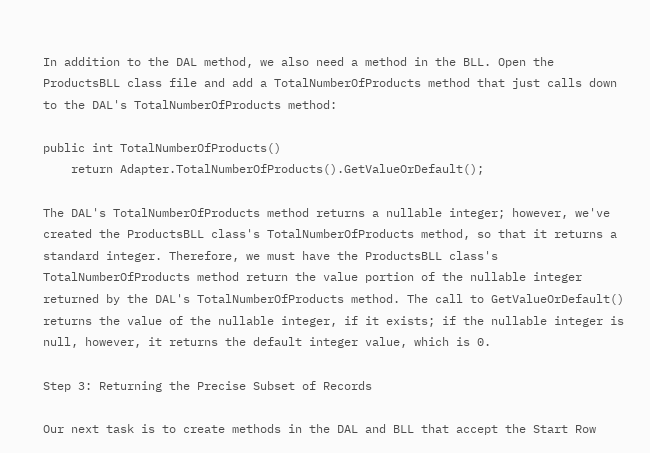In addition to the DAL method, we also need a method in the BLL. Open the ProductsBLL class file and add a TotalNumberOfProducts method that just calls down to the DAL's TotalNumberOfProducts method:

public int TotalNumberOfProducts()
    return Adapter.TotalNumberOfProducts().GetValueOrDefault();

The DAL's TotalNumberOfProducts method returns a nullable integer; however, we've created the ProductsBLL class's TotalNumberOfProducts method, so that it returns a standard integer. Therefore, we must have the ProductsBLL class's TotalNumberOfProducts method return the value portion of the nullable integer returned by the DAL's TotalNumberOfProducts method. The call to GetValueOrDefault() returns the value of the nullable integer, if it exists; if the nullable integer is null, however, it returns the default integer value, which is 0.

Step 3: Returning the Precise Subset of Records

Our next task is to create methods in the DAL and BLL that accept the Start Row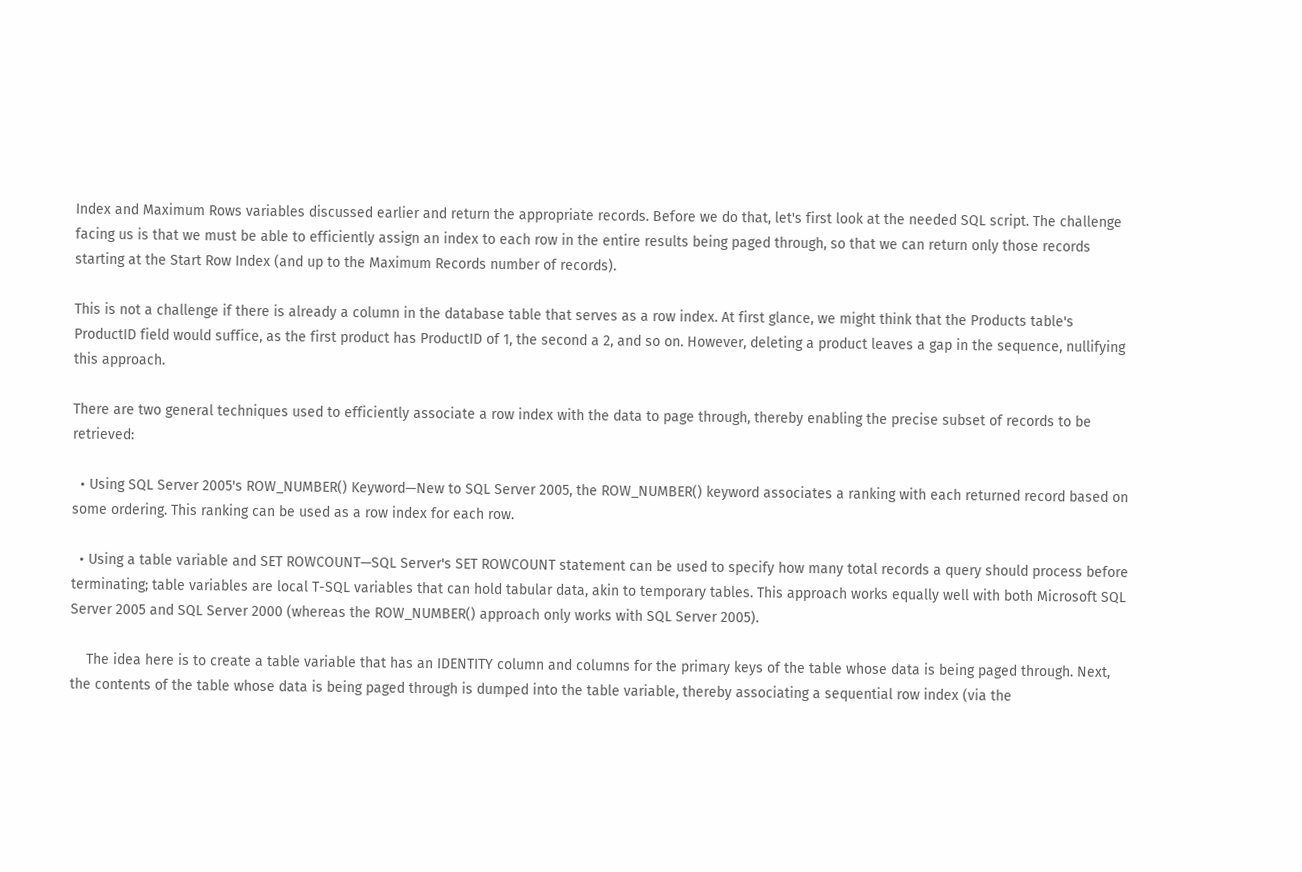Index and Maximum Rows variables discussed earlier and return the appropriate records. Before we do that, let's first look at the needed SQL script. The challenge facing us is that we must be able to efficiently assign an index to each row in the entire results being paged through, so that we can return only those records starting at the Start Row Index (and up to the Maximum Records number of records).

This is not a challenge if there is already a column in the database table that serves as a row index. At first glance, we might think that the Products table's ProductID field would suffice, as the first product has ProductID of 1, the second a 2, and so on. However, deleting a product leaves a gap in the sequence, nullifying this approach.

There are two general techniques used to efficiently associate a row index with the data to page through, thereby enabling the precise subset of records to be retrieved:

  • Using SQL Server 2005's ROW_NUMBER() Keyword—New to SQL Server 2005, the ROW_NUMBER() keyword associates a ranking with each returned record based on some ordering. This ranking can be used as a row index for each row.

  • Using a table variable and SET ROWCOUNT—SQL Server's SET ROWCOUNT statement can be used to specify how many total records a query should process before terminating; table variables are local T-SQL variables that can hold tabular data, akin to temporary tables. This approach works equally well with both Microsoft SQL Server 2005 and SQL Server 2000 (whereas the ROW_NUMBER() approach only works with SQL Server 2005).

    The idea here is to create a table variable that has an IDENTITY column and columns for the primary keys of the table whose data is being paged through. Next, the contents of the table whose data is being paged through is dumped into the table variable, thereby associating a sequential row index (via the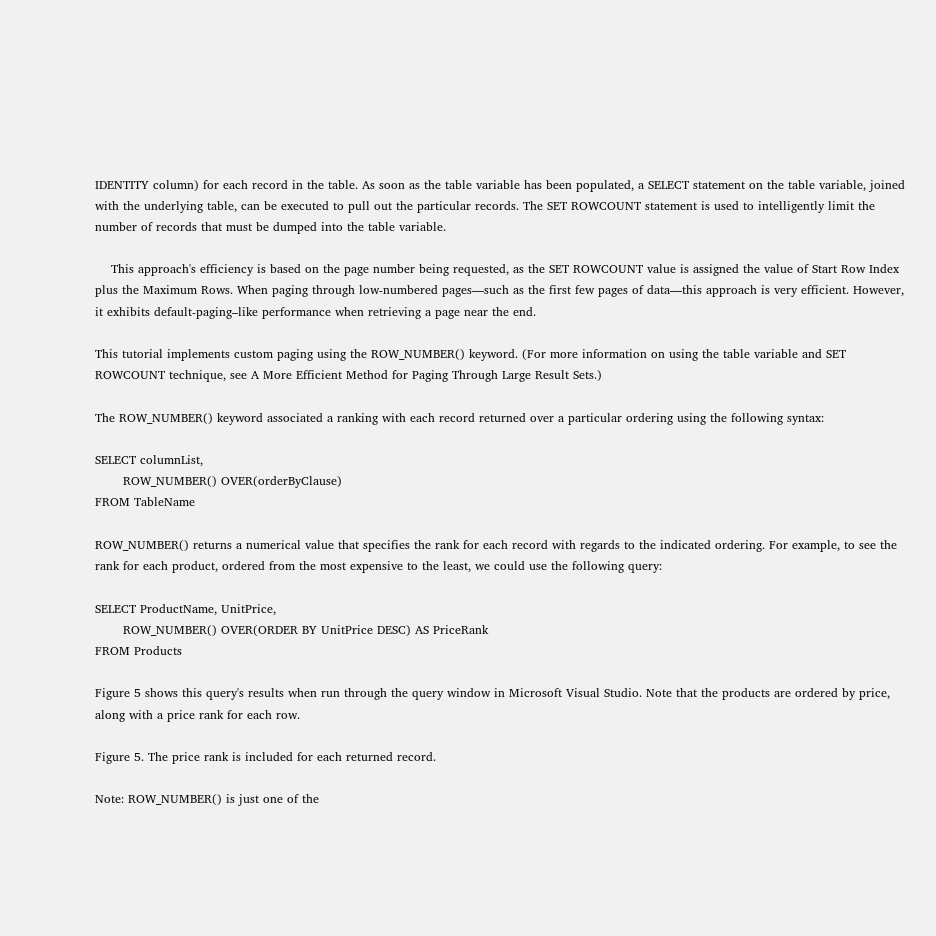IDENTITY column) for each record in the table. As soon as the table variable has been populated, a SELECT statement on the table variable, joined with the underlying table, can be executed to pull out the particular records. The SET ROWCOUNT statement is used to intelligently limit the number of records that must be dumped into the table variable.

    This approach's efficiency is based on the page number being requested, as the SET ROWCOUNT value is assigned the value of Start Row Index plus the Maximum Rows. When paging through low-numbered pages—such as the first few pages of data—this approach is very efficient. However, it exhibits default-paging–like performance when retrieving a page near the end.

This tutorial implements custom paging using the ROW_NUMBER() keyword. (For more information on using the table variable and SET ROWCOUNT technique, see A More Efficient Method for Paging Through Large Result Sets.)

The ROW_NUMBER() keyword associated a ranking with each record returned over a particular ordering using the following syntax:

SELECT columnList,
       ROW_NUMBER() OVER(orderByClause)
FROM TableName

ROW_NUMBER() returns a numerical value that specifies the rank for each record with regards to the indicated ordering. For example, to see the rank for each product, ordered from the most expensive to the least, we could use the following query:

SELECT ProductName, UnitPrice,
       ROW_NUMBER() OVER(ORDER BY UnitPrice DESC) AS PriceRank
FROM Products

Figure 5 shows this query's results when run through the query window in Microsoft Visual Studio. Note that the products are ordered by price, along with a price rank for each row.

Figure 5. The price rank is included for each returned record.

Note: ROW_NUMBER() is just one of the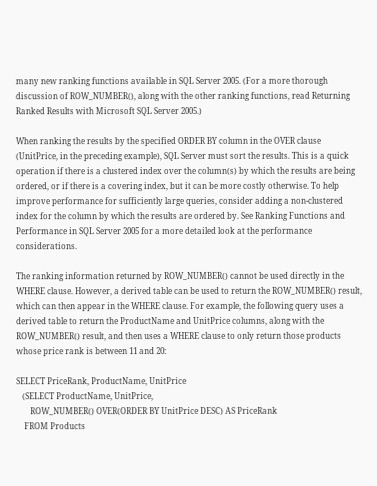many new ranking functions available in SQL Server 2005. (For a more thorough discussion of ROW_NUMBER(), along with the other ranking functions, read Returning Ranked Results with Microsoft SQL Server 2005.)

When ranking the results by the specified ORDER BY column in the OVER clause (UnitPrice, in the preceding example), SQL Server must sort the results. This is a quick operation if there is a clustered index over the column(s) by which the results are being ordered, or if there is a covering index, but it can be more costly otherwise. To help improve performance for sufficiently large queries, consider adding a non-clustered index for the column by which the results are ordered by. See Ranking Functions and Performance in SQL Server 2005 for a more detailed look at the performance considerations.

The ranking information returned by ROW_NUMBER() cannot be used directly in the WHERE clause. However, a derived table can be used to return the ROW_NUMBER() result, which can then appear in the WHERE clause. For example, the following query uses a derived table to return the ProductName and UnitPrice columns, along with the ROW_NUMBER() result, and then uses a WHERE clause to only return those products whose price rank is between 11 and 20:

SELECT PriceRank, ProductName, UnitPrice
   (SELECT ProductName, UnitPrice,
       ROW_NUMBER() OVER(ORDER BY UnitPrice DESC) AS PriceRank
    FROM Products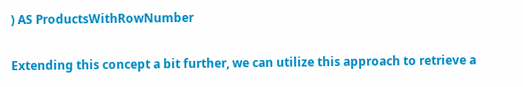) AS ProductsWithRowNumber

Extending this concept a bit further, we can utilize this approach to retrieve a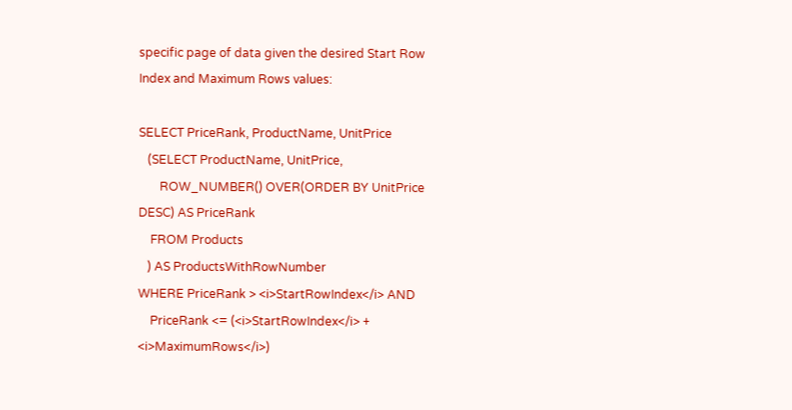specific page of data given the desired Start Row Index and Maximum Rows values:

SELECT PriceRank, ProductName, UnitPrice
   (SELECT ProductName, UnitPrice,
       ROW_NUMBER() OVER(ORDER BY UnitPrice DESC) AS PriceRank
    FROM Products
   ) AS ProductsWithRowNumber
WHERE PriceRank > <i>StartRowIndex</i> AND
    PriceRank <= (<i>StartRowIndex</i> + <i>MaximumRows</i>)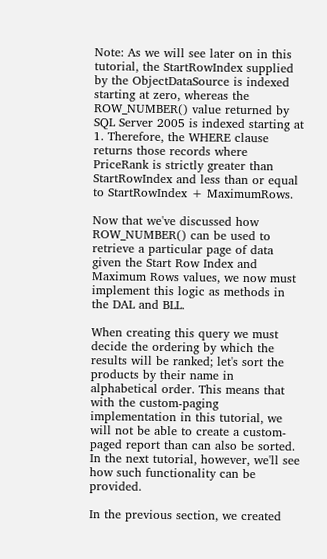Note: As we will see later on in this tutorial, the StartRowIndex supplied by the ObjectDataSource is indexed starting at zero, whereas the ROW_NUMBER() value returned by SQL Server 2005 is indexed starting at 1. Therefore, the WHERE clause returns those records where PriceRank is strictly greater than StartRowIndex and less than or equal to StartRowIndex + MaximumRows.

Now that we've discussed how ROW_NUMBER() can be used to retrieve a particular page of data given the Start Row Index and Maximum Rows values, we now must implement this logic as methods in the DAL and BLL.

When creating this query we must decide the ordering by which the results will be ranked; let's sort the products by their name in alphabetical order. This means that with the custom-paging implementation in this tutorial, we will not be able to create a custom-paged report than can also be sorted. In the next tutorial, however, we'll see how such functionality can be provided.

In the previous section, we created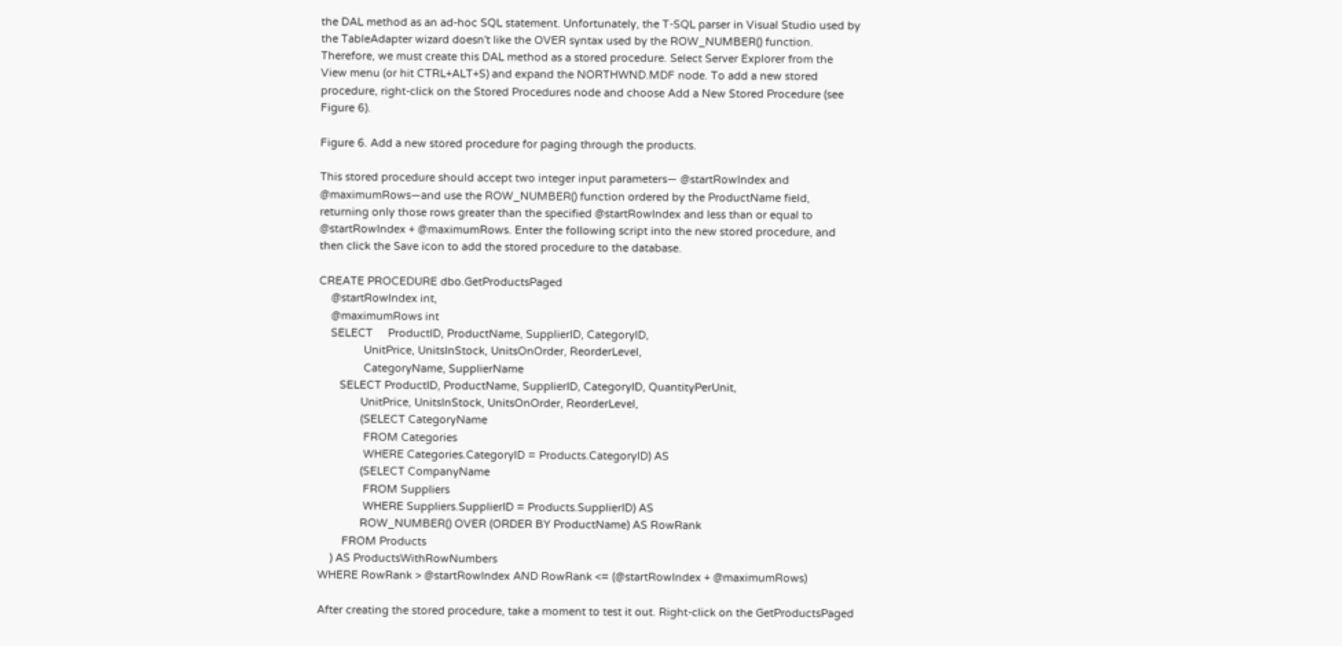the DAL method as an ad-hoc SQL statement. Unfortunately, the T-SQL parser in Visual Studio used by the TableAdapter wizard doesn't like the OVER syntax used by the ROW_NUMBER() function. Therefore, we must create this DAL method as a stored procedure. Select Server Explorer from the View menu (or hit CTRL+ALT+S) and expand the NORTHWND.MDF node. To add a new stored procedure, right-click on the Stored Procedures node and choose Add a New Stored Procedure (see Figure 6).

Figure 6. Add a new stored procedure for paging through the products.

This stored procedure should accept two integer input parameters— @startRowIndex and @maximumRows—and use the ROW_NUMBER() function ordered by the ProductName field, returning only those rows greater than the specified @startRowIndex and less than or equal to @startRowIndex + @maximumRows. Enter the following script into the new stored procedure, and then click the Save icon to add the stored procedure to the database.

CREATE PROCEDURE dbo.GetProductsPaged
    @startRowIndex int,
    @maximumRows int
    SELECT     ProductID, ProductName, SupplierID, CategoryID,
               UnitPrice, UnitsInStock, UnitsOnOrder, ReorderLevel,
               CategoryName, SupplierName
       SELECT ProductID, ProductName, SupplierID, CategoryID, QuantityPerUnit,
              UnitPrice, UnitsInStock, UnitsOnOrder, ReorderLevel,
              (SELECT CategoryName
               FROM Categories
               WHERE Categories.CategoryID = Products.CategoryID) AS
              (SELECT CompanyName
               FROM Suppliers
               WHERE Suppliers.SupplierID = Products.SupplierID) AS
              ROW_NUMBER() OVER (ORDER BY ProductName) AS RowRank
        FROM Products
    ) AS ProductsWithRowNumbers
WHERE RowRank > @startRowIndex AND RowRank <= (@startRowIndex + @maximumRows)

After creating the stored procedure, take a moment to test it out. Right-click on the GetProductsPaged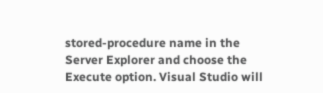stored-procedure name in the Server Explorer and choose the Execute option. Visual Studio will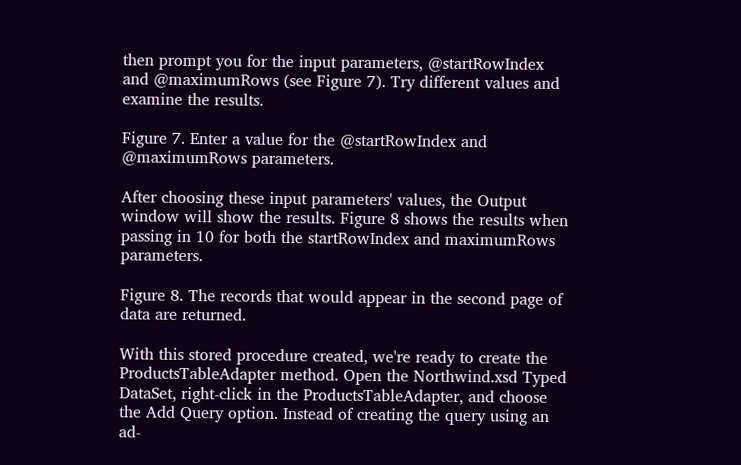then prompt you for the input parameters, @startRowIndex and @maximumRows (see Figure 7). Try different values and examine the results.

Figure 7. Enter a value for the @startRowIndex and @maximumRows parameters.

After choosing these input parameters' values, the Output window will show the results. Figure 8 shows the results when passing in 10 for both the startRowIndex and maximumRows parameters.

Figure 8. The records that would appear in the second page of data are returned.

With this stored procedure created, we're ready to create the ProductsTableAdapter method. Open the Northwind.xsd Typed DataSet, right-click in the ProductsTableAdapter, and choose the Add Query option. Instead of creating the query using an ad-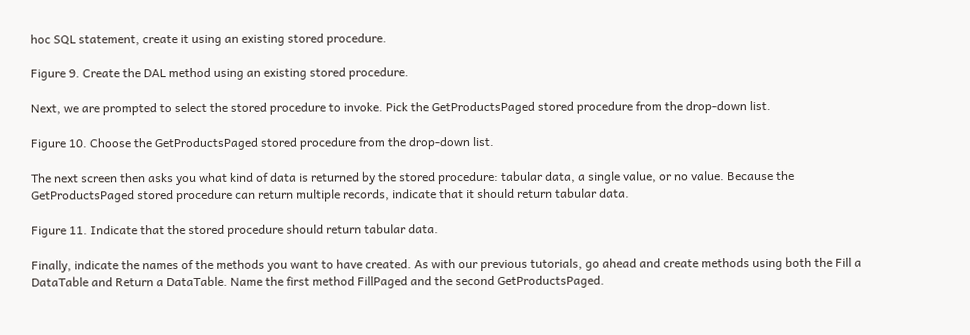hoc SQL statement, create it using an existing stored procedure.

Figure 9. Create the DAL method using an existing stored procedure.

Next, we are prompted to select the stored procedure to invoke. Pick the GetProductsPaged stored procedure from the drop-down list.

Figure 10. Choose the GetProductsPaged stored procedure from the drop-down list.

The next screen then asks you what kind of data is returned by the stored procedure: tabular data, a single value, or no value. Because the GetProductsPaged stored procedure can return multiple records, indicate that it should return tabular data.

Figure 11. Indicate that the stored procedure should return tabular data.

Finally, indicate the names of the methods you want to have created. As with our previous tutorials, go ahead and create methods using both the Fill a DataTable and Return a DataTable. Name the first method FillPaged and the second GetProductsPaged.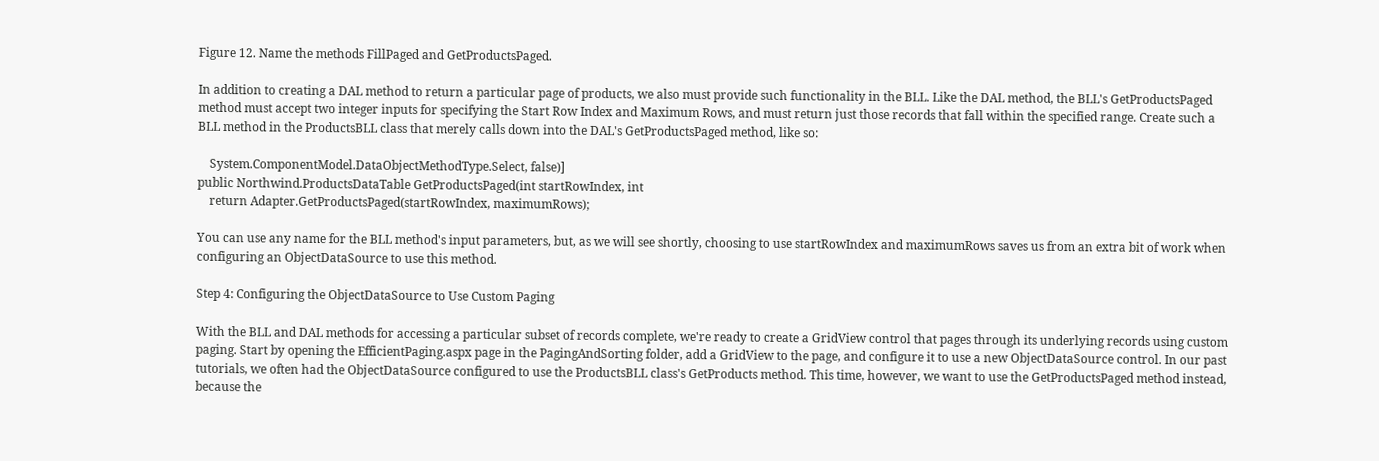Figure 12. Name the methods FillPaged and GetProductsPaged.

In addition to creating a DAL method to return a particular page of products, we also must provide such functionality in the BLL. Like the DAL method, the BLL's GetProductsPaged method must accept two integer inputs for specifying the Start Row Index and Maximum Rows, and must return just those records that fall within the specified range. Create such a BLL method in the ProductsBLL class that merely calls down into the DAL's GetProductsPaged method, like so:

    System.ComponentModel.DataObjectMethodType.Select, false)]
public Northwind.ProductsDataTable GetProductsPaged(int startRowIndex, int
    return Adapter.GetProductsPaged(startRowIndex, maximumRows);

You can use any name for the BLL method's input parameters, but, as we will see shortly, choosing to use startRowIndex and maximumRows saves us from an extra bit of work when configuring an ObjectDataSource to use this method.

Step 4: Configuring the ObjectDataSource to Use Custom Paging

With the BLL and DAL methods for accessing a particular subset of records complete, we're ready to create a GridView control that pages through its underlying records using custom paging. Start by opening the EfficientPaging.aspx page in the PagingAndSorting folder, add a GridView to the page, and configure it to use a new ObjectDataSource control. In our past tutorials, we often had the ObjectDataSource configured to use the ProductsBLL class's GetProducts method. This time, however, we want to use the GetProductsPaged method instead, because the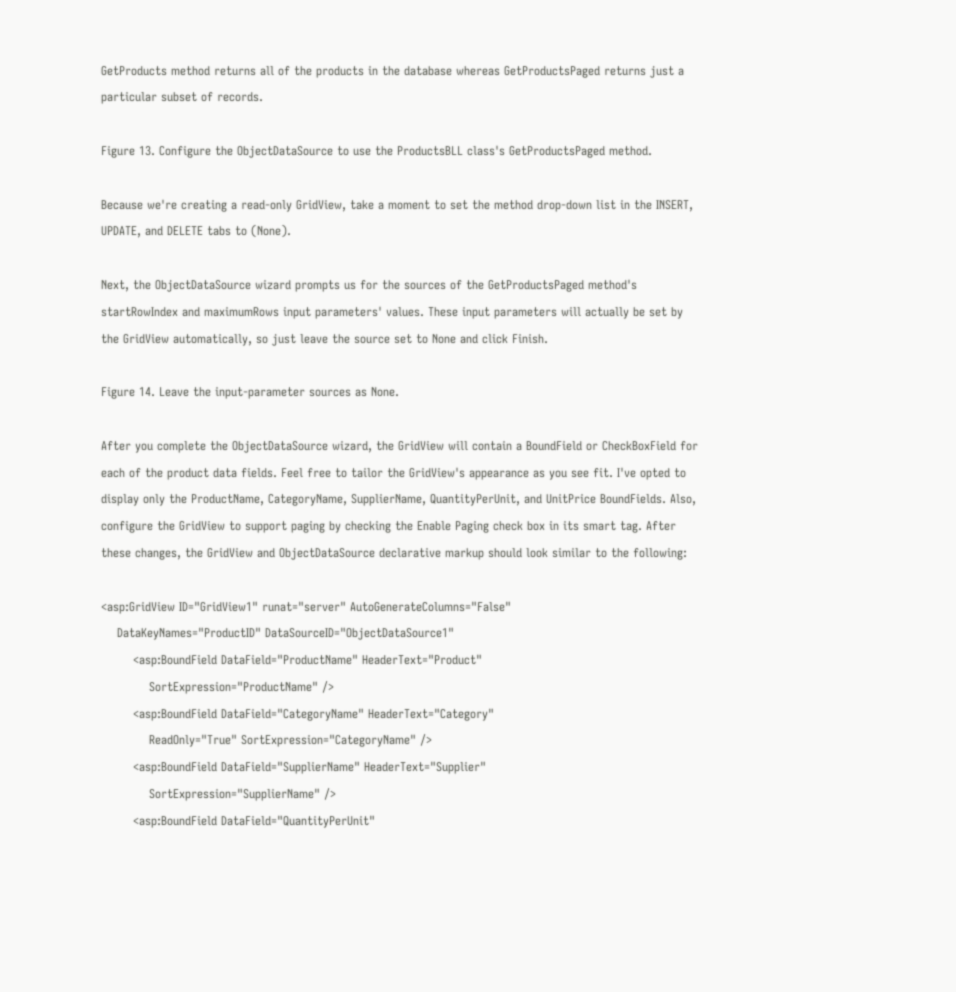GetProducts method returns all of the products in the database whereas GetProductsPaged returns just a particular subset of records.

Figure 13. Configure the ObjectDataSource to use the ProductsBLL class's GetProductsPaged method.

Because we're creating a read-only GridView, take a moment to set the method drop-down list in the INSERT, UPDATE, and DELETE tabs to (None).

Next, the ObjectDataSource wizard prompts us for the sources of the GetProductsPaged method's startRowIndex and maximumRows input parameters' values. These input parameters will actually be set by the GridView automatically, so just leave the source set to None and click Finish.

Figure 14. Leave the input-parameter sources as None.

After you complete the ObjectDataSource wizard, the GridView will contain a BoundField or CheckBoxField for each of the product data fields. Feel free to tailor the GridView's appearance as you see fit. I've opted to display only the ProductName, CategoryName, SupplierName, QuantityPerUnit, and UnitPrice BoundFields. Also, configure the GridView to support paging by checking the Enable Paging check box in its smart tag. After these changes, the GridView and ObjectDataSource declarative markup should look similar to the following:

<asp:GridView ID="GridView1" runat="server" AutoGenerateColumns="False"
    DataKeyNames="ProductID" DataSourceID="ObjectDataSource1"
        <asp:BoundField DataField="ProductName" HeaderText="Product"
            SortExpression="ProductName" />
        <asp:BoundField DataField="CategoryName" HeaderText="Category"
            ReadOnly="True" SortExpression="CategoryName" />
        <asp:BoundField DataField="SupplierName" HeaderText="Supplier"
            SortExpression="SupplierName" />
        <asp:BoundField DataField="QuantityPerUnit"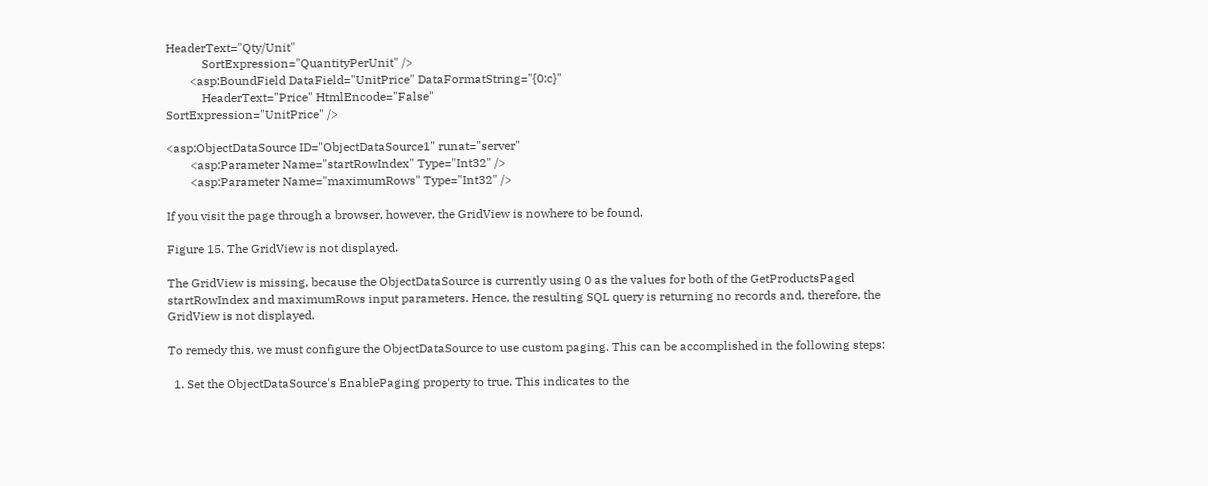HeaderText="Qty/Unit"
            SortExpression="QuantityPerUnit" />
        <asp:BoundField DataField="UnitPrice" DataFormatString="{0:c}"
            HeaderText="Price" HtmlEncode="False"
SortExpression="UnitPrice" />

<asp:ObjectDataSource ID="ObjectDataSource1" runat="server"
        <asp:Parameter Name="startRowIndex" Type="Int32" />
        <asp:Parameter Name="maximumRows" Type="Int32" />

If you visit the page through a browser, however, the GridView is nowhere to be found.

Figure 15. The GridView is not displayed.

The GridView is missing, because the ObjectDataSource is currently using 0 as the values for both of the GetProductsPaged startRowIndex and maximumRows input parameters. Hence, the resulting SQL query is returning no records and, therefore, the GridView is not displayed.

To remedy this, we must configure the ObjectDataSource to use custom paging. This can be accomplished in the following steps:

  1. Set the ObjectDataSource's EnablePaging property to true. This indicates to the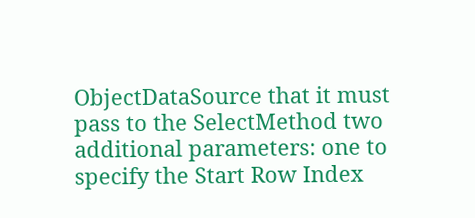ObjectDataSource that it must pass to the SelectMethod two additional parameters: one to specify the Start Row Index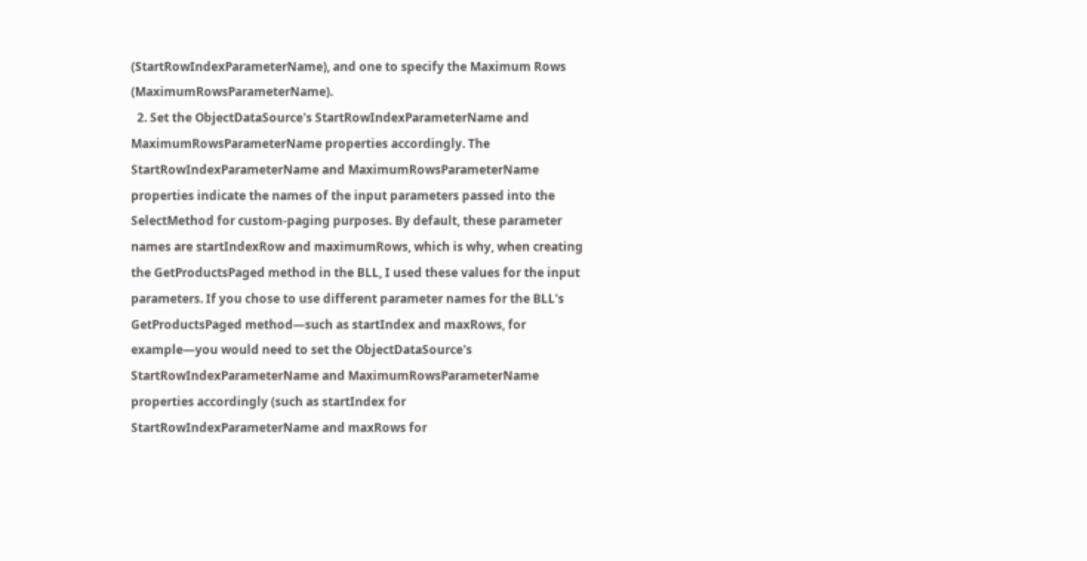(StartRowIndexParameterName), and one to specify the Maximum Rows (MaximumRowsParameterName).
  2. Set the ObjectDataSource's StartRowIndexParameterName and MaximumRowsParameterName properties accordingly. The StartRowIndexParameterName and MaximumRowsParameterName properties indicate the names of the input parameters passed into the SelectMethod for custom-paging purposes. By default, these parameter names are startIndexRow and maximumRows, which is why, when creating the GetProductsPaged method in the BLL, I used these values for the input parameters. If you chose to use different parameter names for the BLL's GetProductsPaged method—such as startIndex and maxRows, for example—you would need to set the ObjectDataSource's StartRowIndexParameterName and MaximumRowsParameterName properties accordingly (such as startIndex for StartRowIndexParameterName and maxRows for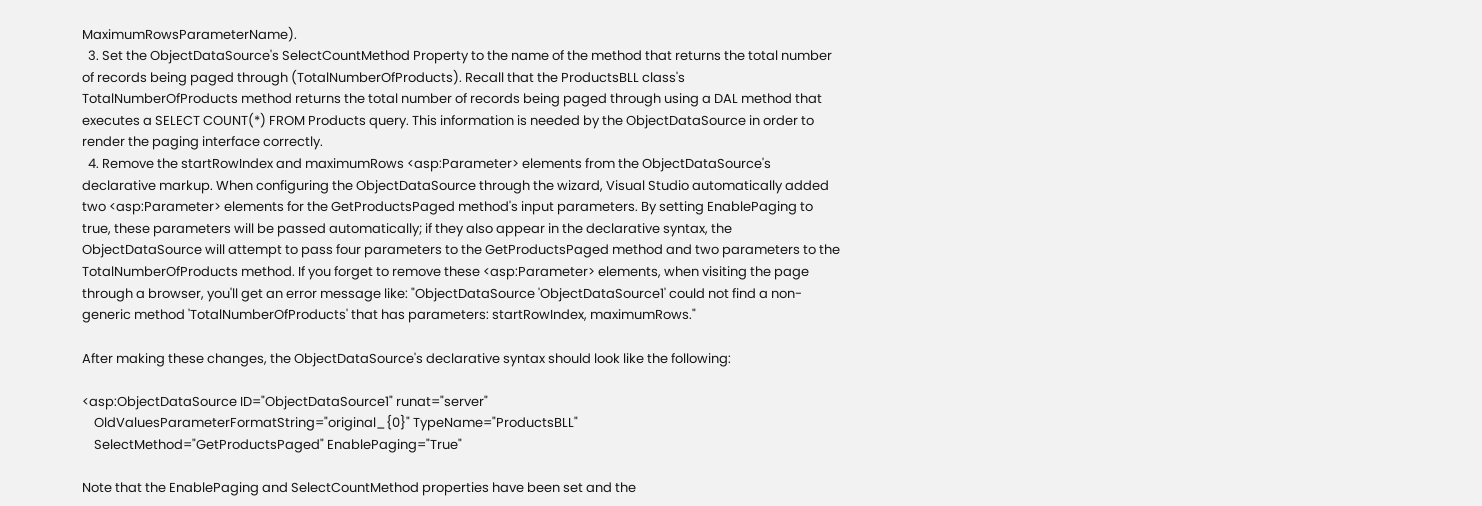MaximumRowsParameterName).
  3. Set the ObjectDataSource's SelectCountMethod Property to the name of the method that returns the total number of records being paged through (TotalNumberOfProducts). Recall that the ProductsBLL class's TotalNumberOfProducts method returns the total number of records being paged through using a DAL method that executes a SELECT COUNT(*) FROM Products query. This information is needed by the ObjectDataSource in order to render the paging interface correctly.
  4. Remove the startRowIndex and maximumRows <asp:Parameter> elements from the ObjectDataSource's declarative markup. When configuring the ObjectDataSource through the wizard, Visual Studio automatically added two <asp:Parameter> elements for the GetProductsPaged method's input parameters. By setting EnablePaging to true, these parameters will be passed automatically; if they also appear in the declarative syntax, the ObjectDataSource will attempt to pass four parameters to the GetProductsPaged method and two parameters to the TotalNumberOfProducts method. If you forget to remove these <asp:Parameter> elements, when visiting the page through a browser, you'll get an error message like: "ObjectDataSource 'ObjectDataSource1' could not find a non-generic method 'TotalNumberOfProducts' that has parameters: startRowIndex, maximumRows."

After making these changes, the ObjectDataSource's declarative syntax should look like the following:

<asp:ObjectDataSource ID="ObjectDataSource1" runat="server"
    OldValuesParameterFormatString="original_{0}" TypeName="ProductsBLL"
    SelectMethod="GetProductsPaged" EnablePaging="True"

Note that the EnablePaging and SelectCountMethod properties have been set and the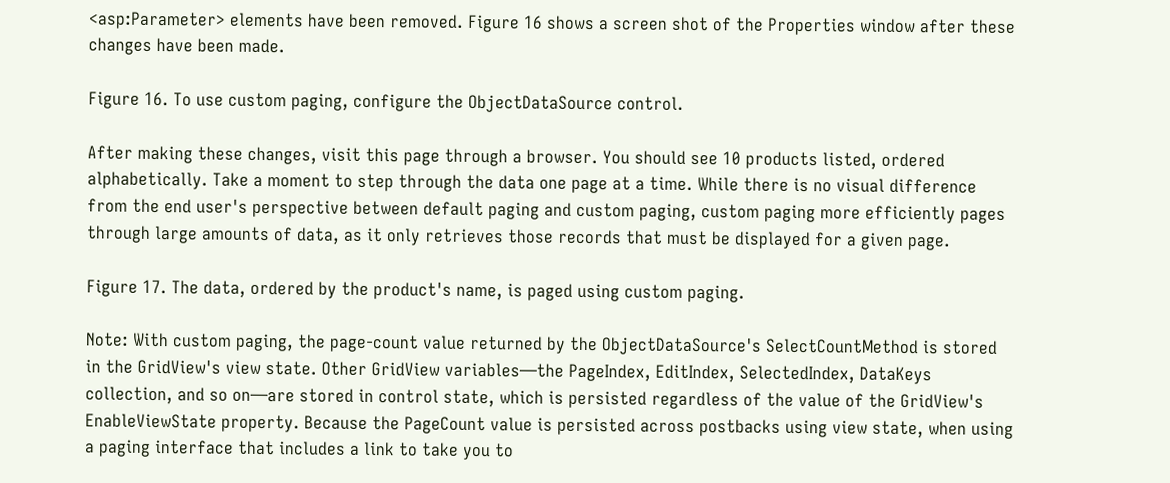<asp:Parameter> elements have been removed. Figure 16 shows a screen shot of the Properties window after these changes have been made.

Figure 16. To use custom paging, configure the ObjectDataSource control.

After making these changes, visit this page through a browser. You should see 10 products listed, ordered alphabetically. Take a moment to step through the data one page at a time. While there is no visual difference from the end user's perspective between default paging and custom paging, custom paging more efficiently pages through large amounts of data, as it only retrieves those records that must be displayed for a given page.

Figure 17. The data, ordered by the product's name, is paged using custom paging.

Note: With custom paging, the page-count value returned by the ObjectDataSource's SelectCountMethod is stored in the GridView's view state. Other GridView variables—the PageIndex, EditIndex, SelectedIndex, DataKeys collection, and so on—are stored in control state, which is persisted regardless of the value of the GridView's EnableViewState property. Because the PageCount value is persisted across postbacks using view state, when using a paging interface that includes a link to take you to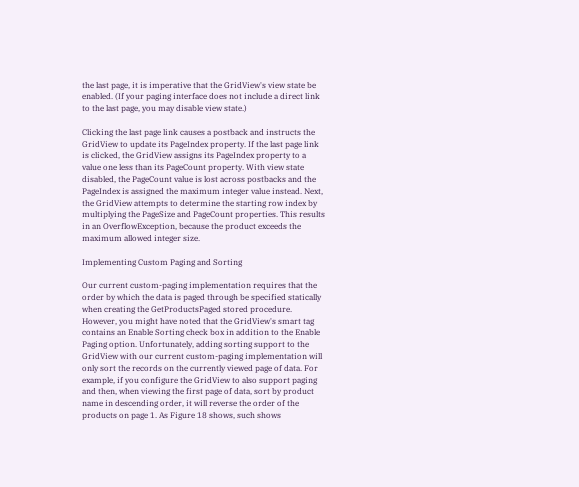the last page, it is imperative that the GridView's view state be enabled. (If your paging interface does not include a direct link to the last page, you may disable view state.)

Clicking the last page link causes a postback and instructs the GridView to update its PageIndex property. If the last page link is clicked, the GridView assigns its PageIndex property to a value one less than its PageCount property. With view state disabled, the PageCount value is lost across postbacks and the PageIndex is assigned the maximum integer value instead. Next, the GridView attempts to determine the starting row index by multiplying the PageSize and PageCount properties. This results in an OverflowException, because the product exceeds the maximum allowed integer size.

Implementing Custom Paging and Sorting

Our current custom-paging implementation requires that the order by which the data is paged through be specified statically when creating the GetProductsPaged stored procedure. However, you might have noted that the GridView's smart tag contains an Enable Sorting check box in addition to the Enable Paging option. Unfortunately, adding sorting support to the GridView with our current custom-paging implementation will only sort the records on the currently viewed page of data. For example, if you configure the GridView to also support paging and then, when viewing the first page of data, sort by product name in descending order, it will reverse the order of the products on page 1. As Figure 18 shows, such shows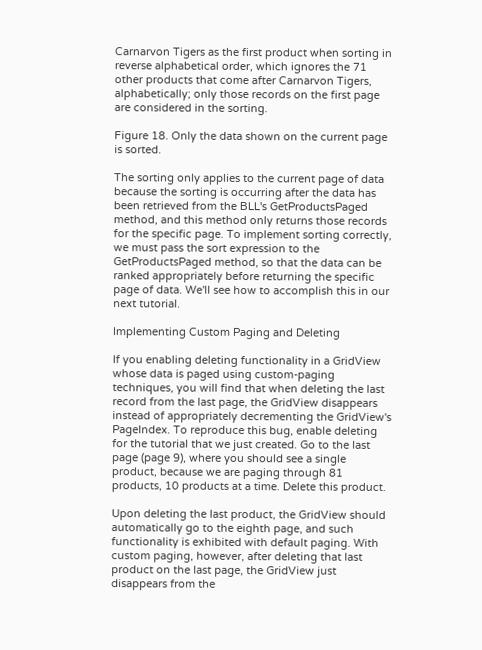Carnarvon Tigers as the first product when sorting in reverse alphabetical order, which ignores the 71 other products that come after Carnarvon Tigers, alphabetically; only those records on the first page are considered in the sorting.

Figure 18. Only the data shown on the current page is sorted.

The sorting only applies to the current page of data because the sorting is occurring after the data has been retrieved from the BLL's GetProductsPaged method, and this method only returns those records for the specific page. To implement sorting correctly, we must pass the sort expression to the GetProductsPaged method, so that the data can be ranked appropriately before returning the specific page of data. We'll see how to accomplish this in our next tutorial.

Implementing Custom Paging and Deleting

If you enabling deleting functionality in a GridView whose data is paged using custom-paging techniques, you will find that when deleting the last record from the last page, the GridView disappears instead of appropriately decrementing the GridView's PageIndex. To reproduce this bug, enable deleting for the tutorial that we just created. Go to the last page (page 9), where you should see a single product, because we are paging through 81 products, 10 products at a time. Delete this product.

Upon deleting the last product, the GridView should automatically go to the eighth page, and such functionality is exhibited with default paging. With custom paging, however, after deleting that last product on the last page, the GridView just disappears from the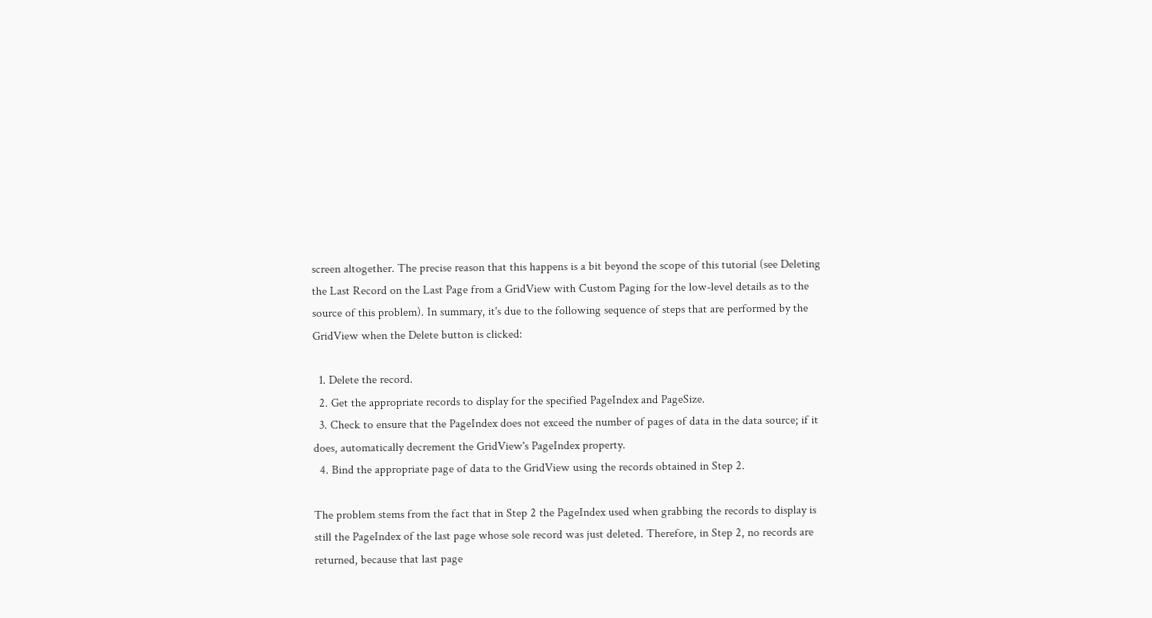screen altogether. The precise reason that this happens is a bit beyond the scope of this tutorial (see Deleting the Last Record on the Last Page from a GridView with Custom Paging for the low-level details as to the source of this problem). In summary, it's due to the following sequence of steps that are performed by the GridView when the Delete button is clicked:

  1. Delete the record.
  2. Get the appropriate records to display for the specified PageIndex and PageSize.
  3. Check to ensure that the PageIndex does not exceed the number of pages of data in the data source; if it does, automatically decrement the GridView's PageIndex property.
  4. Bind the appropriate page of data to the GridView using the records obtained in Step 2.

The problem stems from the fact that in Step 2 the PageIndex used when grabbing the records to display is still the PageIndex of the last page whose sole record was just deleted. Therefore, in Step 2, no records are returned, because that last page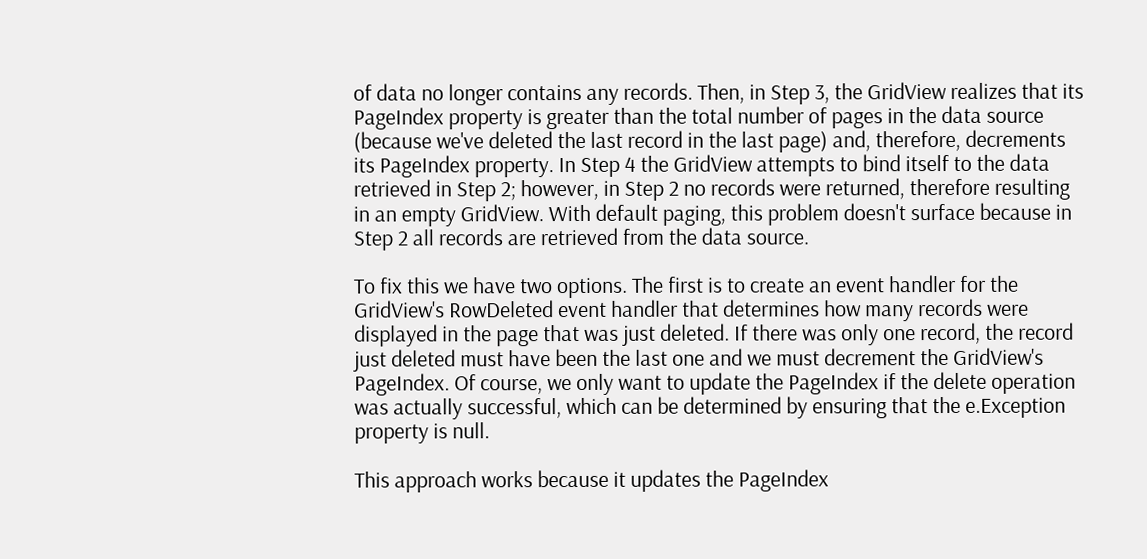of data no longer contains any records. Then, in Step 3, the GridView realizes that its PageIndex property is greater than the total number of pages in the data source (because we've deleted the last record in the last page) and, therefore, decrements its PageIndex property. In Step 4 the GridView attempts to bind itself to the data retrieved in Step 2; however, in Step 2 no records were returned, therefore resulting in an empty GridView. With default paging, this problem doesn't surface because in Step 2 all records are retrieved from the data source.

To fix this we have two options. The first is to create an event handler for the GridView's RowDeleted event handler that determines how many records were displayed in the page that was just deleted. If there was only one record, the record just deleted must have been the last one and we must decrement the GridView's PageIndex. Of course, we only want to update the PageIndex if the delete operation was actually successful, which can be determined by ensuring that the e.Exception property is null.

This approach works because it updates the PageIndex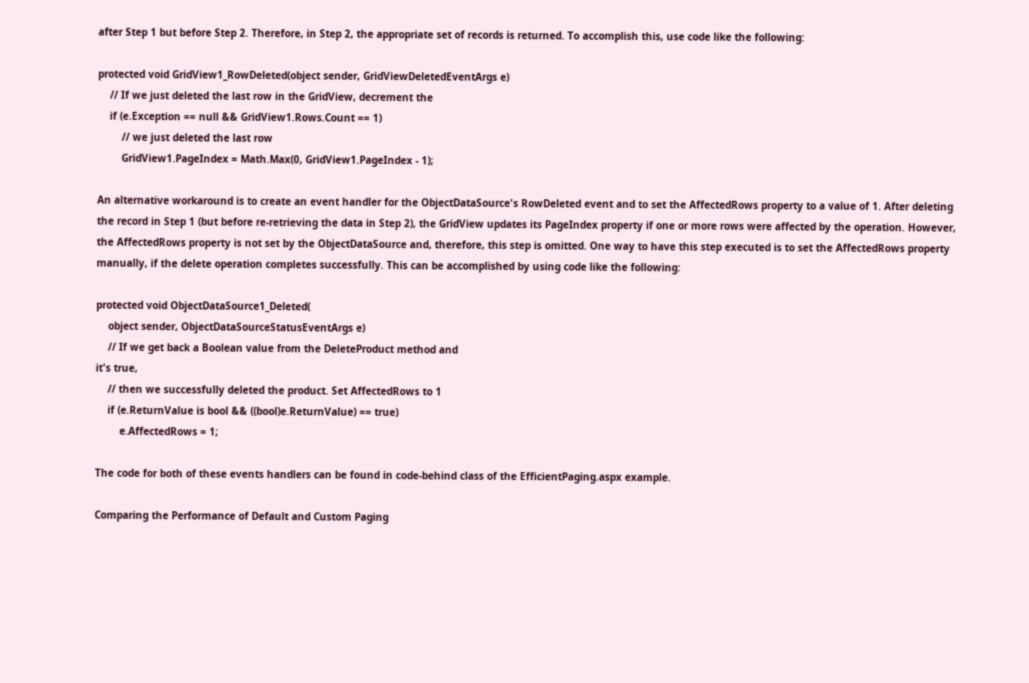after Step 1 but before Step 2. Therefore, in Step 2, the appropriate set of records is returned. To accomplish this, use code like the following:

protected void GridView1_RowDeleted(object sender, GridViewDeletedEventArgs e)
    // If we just deleted the last row in the GridView, decrement the
    if (e.Exception == null && GridView1.Rows.Count == 1)
        // we just deleted the last row
        GridView1.PageIndex = Math.Max(0, GridView1.PageIndex - 1);

An alternative workaround is to create an event handler for the ObjectDataSource's RowDeleted event and to set the AffectedRows property to a value of 1. After deleting the record in Step 1 (but before re-retrieving the data in Step 2), the GridView updates its PageIndex property if one or more rows were affected by the operation. However, the AffectedRows property is not set by the ObjectDataSource and, therefore, this step is omitted. One way to have this step executed is to set the AffectedRows property manually, if the delete operation completes successfully. This can be accomplished by using code like the following:

protected void ObjectDataSource1_Deleted(
    object sender, ObjectDataSourceStatusEventArgs e)
    // If we get back a Boolean value from the DeleteProduct method and
it's true,
    // then we successfully deleted the product. Set AffectedRows to 1
    if (e.ReturnValue is bool && ((bool)e.ReturnValue) == true)
        e.AffectedRows = 1;

The code for both of these events handlers can be found in code-behind class of the EfficientPaging.aspx example.

Comparing the Performance of Default and Custom Paging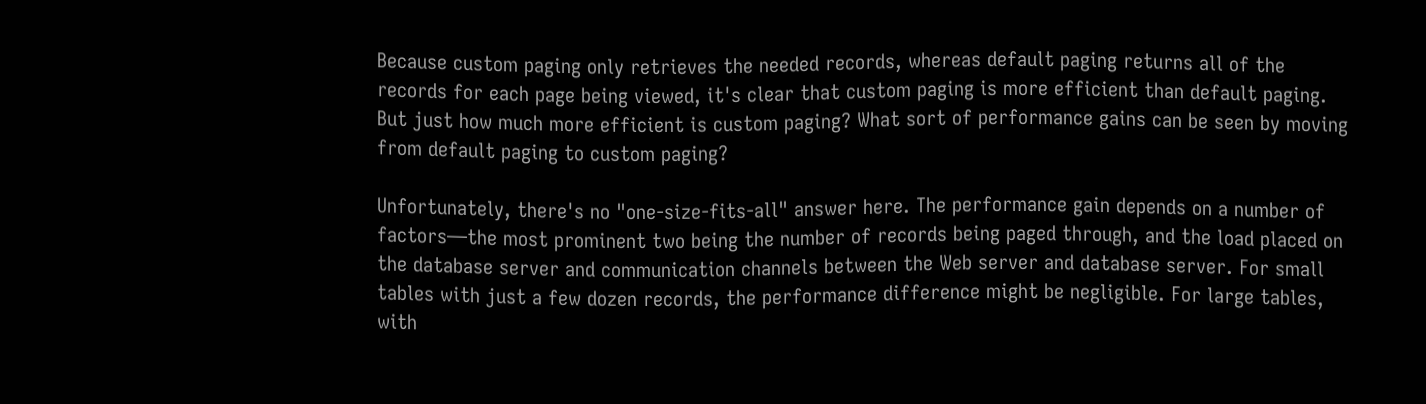Because custom paging only retrieves the needed records, whereas default paging returns all of the records for each page being viewed, it's clear that custom paging is more efficient than default paging. But just how much more efficient is custom paging? What sort of performance gains can be seen by moving from default paging to custom paging?

Unfortunately, there's no "one-size-fits-all" answer here. The performance gain depends on a number of factors—the most prominent two being the number of records being paged through, and the load placed on the database server and communication channels between the Web server and database server. For small tables with just a few dozen records, the performance difference might be negligible. For large tables, with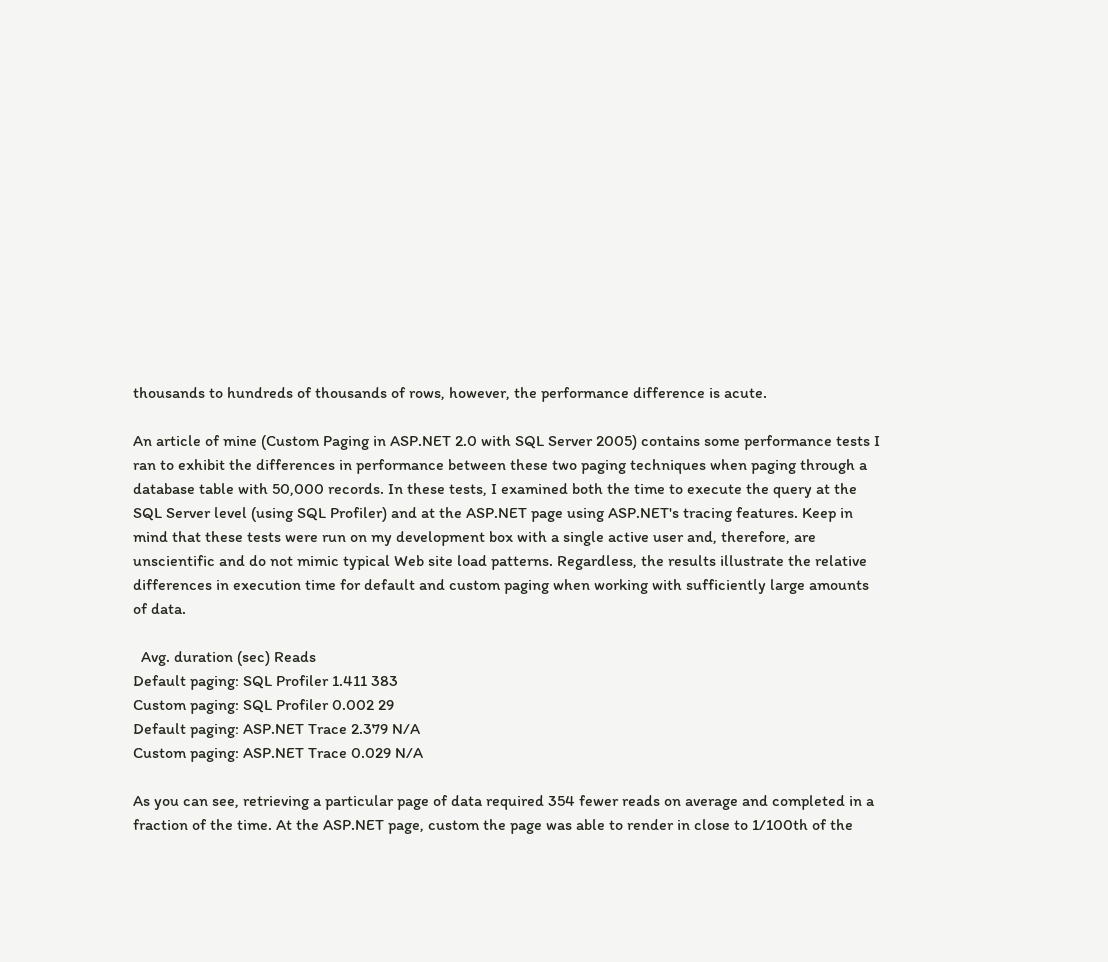thousands to hundreds of thousands of rows, however, the performance difference is acute.

An article of mine (Custom Paging in ASP.NET 2.0 with SQL Server 2005) contains some performance tests I ran to exhibit the differences in performance between these two paging techniques when paging through a database table with 50,000 records. In these tests, I examined both the time to execute the query at the SQL Server level (using SQL Profiler) and at the ASP.NET page using ASP.NET's tracing features. Keep in mind that these tests were run on my development box with a single active user and, therefore, are unscientific and do not mimic typical Web site load patterns. Regardless, the results illustrate the relative differences in execution time for default and custom paging when working with sufficiently large amounts of data.

  Avg. duration (sec) Reads
Default paging: SQL Profiler 1.411 383
Custom paging: SQL Profiler 0.002 29
Default paging: ASP.NET Trace 2.379 N/A
Custom paging: ASP.NET Trace 0.029 N/A

As you can see, retrieving a particular page of data required 354 fewer reads on average and completed in a fraction of the time. At the ASP.NET page, custom the page was able to render in close to 1/100th of the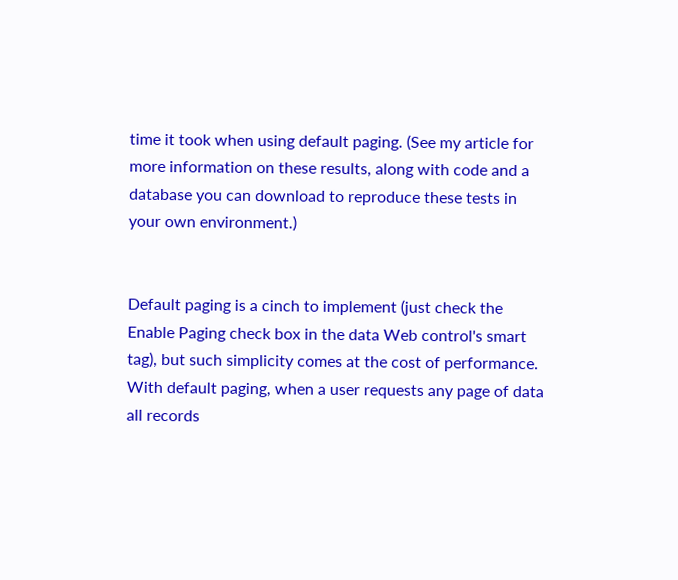time it took when using default paging. (See my article for more information on these results, along with code and a database you can download to reproduce these tests in your own environment.)


Default paging is a cinch to implement (just check the Enable Paging check box in the data Web control's smart tag), but such simplicity comes at the cost of performance. With default paging, when a user requests any page of data all records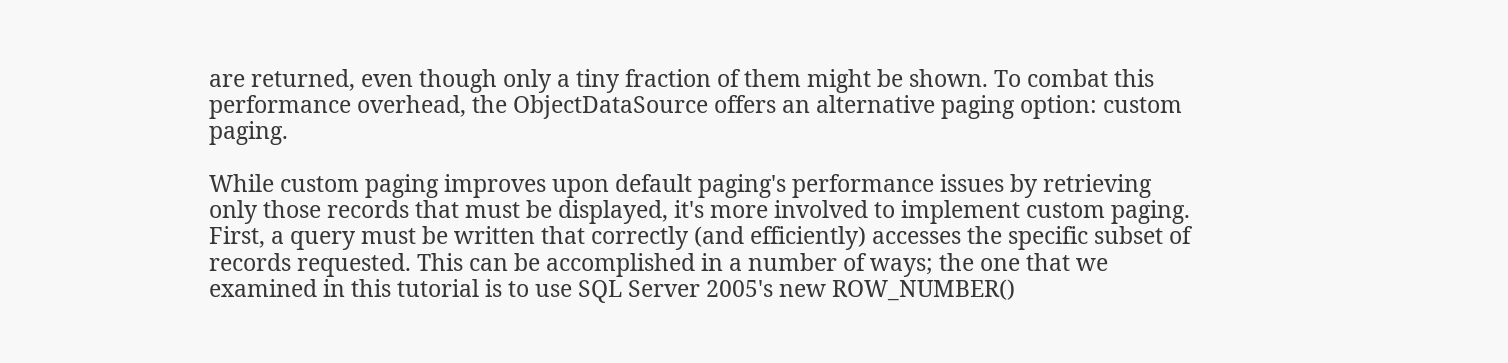are returned, even though only a tiny fraction of them might be shown. To combat this performance overhead, the ObjectDataSource offers an alternative paging option: custom paging.

While custom paging improves upon default paging's performance issues by retrieving only those records that must be displayed, it's more involved to implement custom paging. First, a query must be written that correctly (and efficiently) accesses the specific subset of records requested. This can be accomplished in a number of ways; the one that we examined in this tutorial is to use SQL Server 2005's new ROW_NUMBER()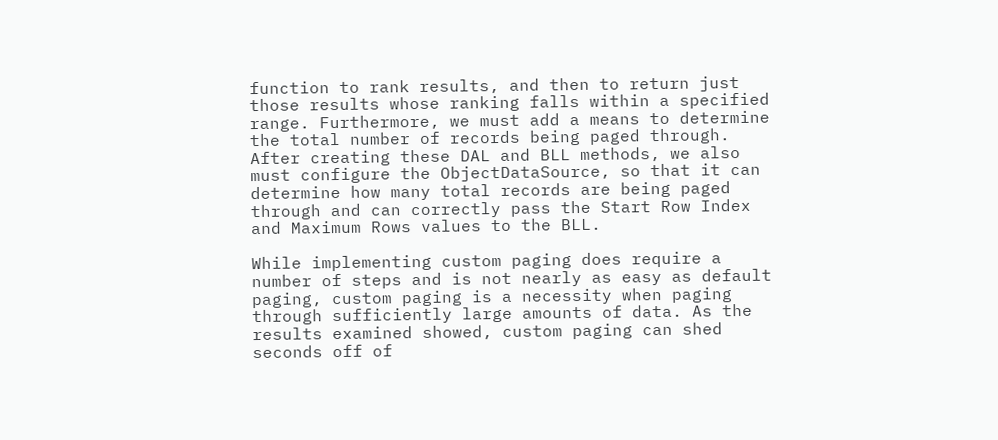function to rank results, and then to return just those results whose ranking falls within a specified range. Furthermore, we must add a means to determine the total number of records being paged through. After creating these DAL and BLL methods, we also must configure the ObjectDataSource, so that it can determine how many total records are being paged through and can correctly pass the Start Row Index and Maximum Rows values to the BLL.

While implementing custom paging does require a number of steps and is not nearly as easy as default paging, custom paging is a necessity when paging through sufficiently large amounts of data. As the results examined showed, custom paging can shed seconds off of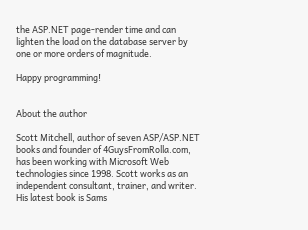the ASP.NET page-render time and can lighten the load on the database server by one or more orders of magnitude.

Happy programming!


About the author

Scott Mitchell, author of seven ASP/ASP.NET books and founder of 4GuysFromRolla.com, has been working with Microsoft Web technologies since 1998. Scott works as an independent consultant, trainer, and writer. His latest book is Sams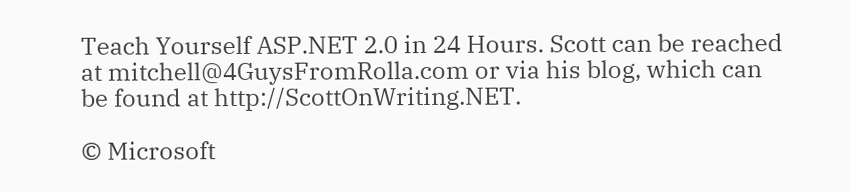Teach Yourself ASP.NET 2.0 in 24 Hours. Scott can be reached at mitchell@4GuysFromRolla.com or via his blog, which can be found at http://ScottOnWriting.NET.

© Microsoft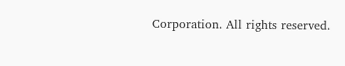Corporation. All rights reserved.